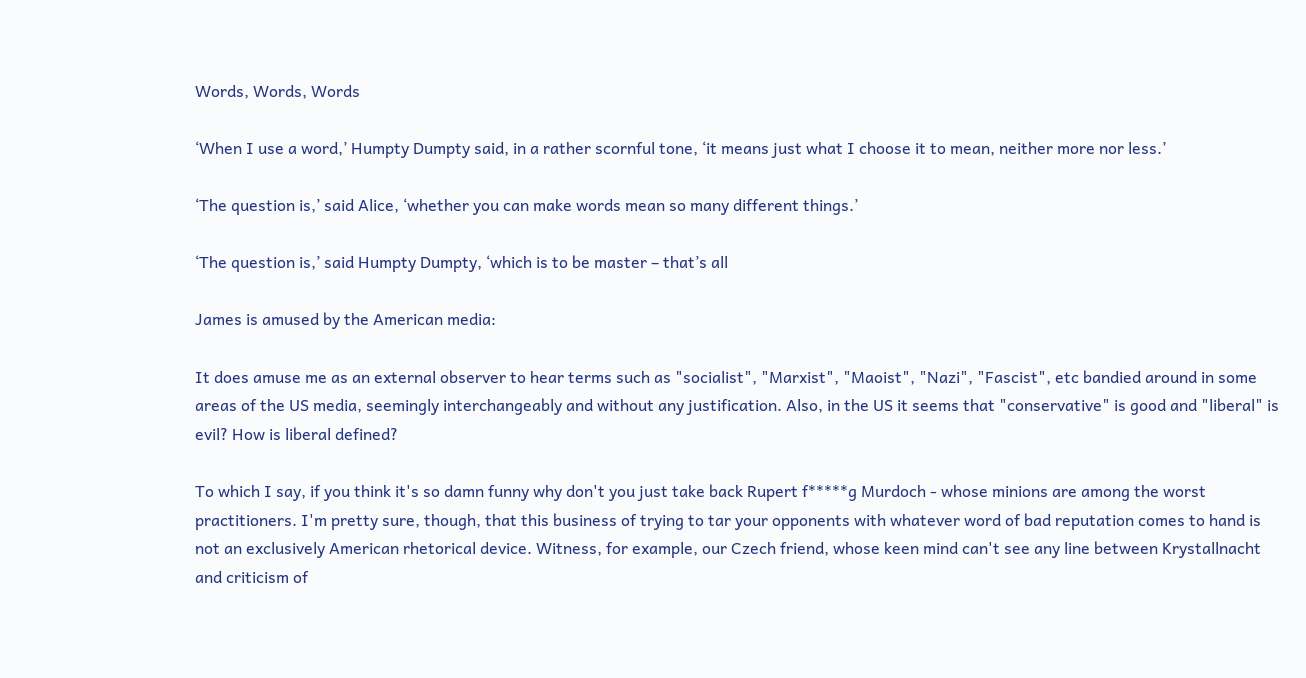Words, Words, Words

‘When I use a word,’ Humpty Dumpty said, in a rather scornful tone, ‘it means just what I choose it to mean, neither more nor less.’

‘The question is,’ said Alice, ‘whether you can make words mean so many different things.’

‘The question is,’ said Humpty Dumpty, ‘which is to be master – that’s all

James is amused by the American media:

It does amuse me as an external observer to hear terms such as "socialist", "Marxist", "Maoist", "Nazi", "Fascist", etc bandied around in some areas of the US media, seemingly interchangeably and without any justification. Also, in the US it seems that "conservative" is good and "liberal" is evil? How is liberal defined?

To which I say, if you think it's so damn funny why don't you just take back Rupert f*****g Murdoch - whose minions are among the worst practitioners. I'm pretty sure, though, that this business of trying to tar your opponents with whatever word of bad reputation comes to hand is not an exclusively American rhetorical device. Witness, for example, our Czech friend, whose keen mind can't see any line between Krystallnacht and criticism of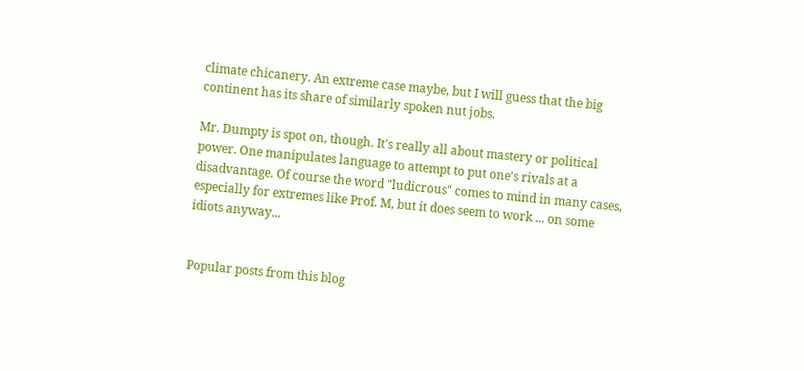climate chicanery. An extreme case maybe, but I will guess that the big continent has its share of similarly spoken nut jobs.

Mr. Dumpty is spot on, though. It's really all about mastery or political power. One manipulates language to attempt to put one's rivals at a disadvantage. Of course the word "ludicrous" comes to mind in many cases, especially for extremes like Prof. M, but it does seem to work ... on some idiots anyway...


Popular posts from this blog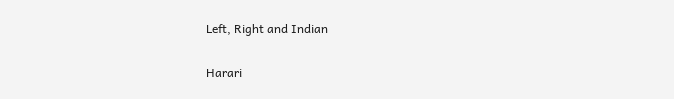Left, Right and Indian

Harari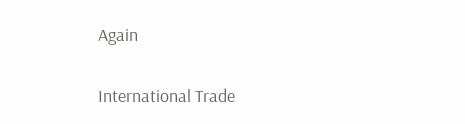Again

International Trade